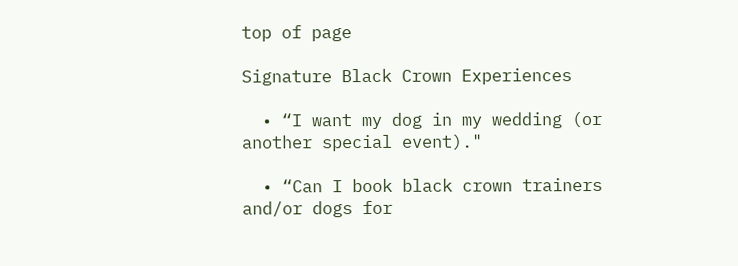top of page

Signature Black Crown Experiences

  • “I want my dog in my wedding (or another special event)."

  • “Can I book black crown trainers and/or dogs for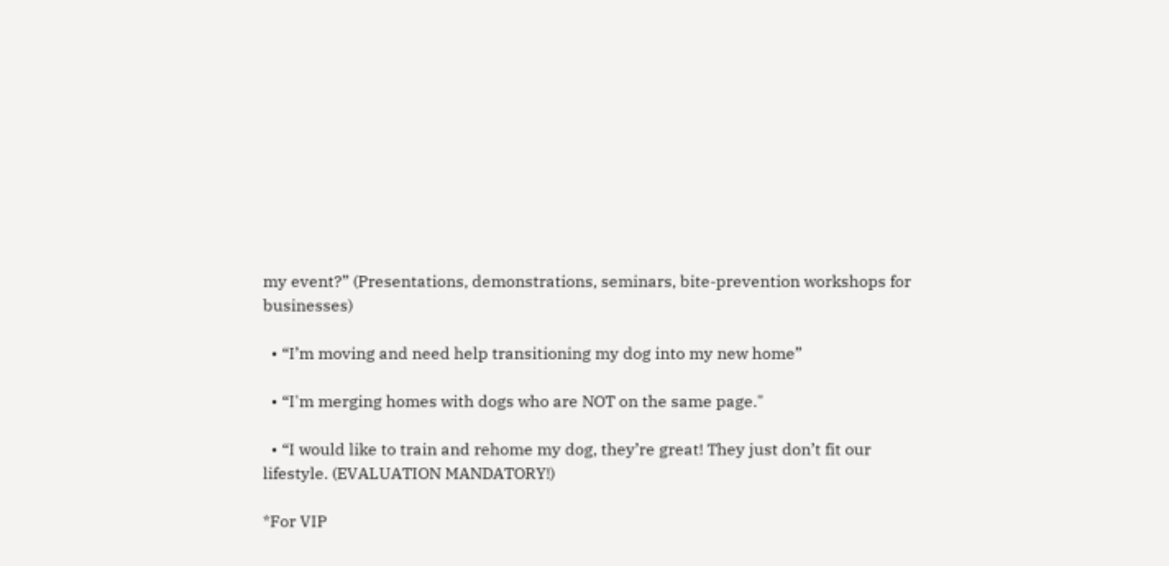my event?” (Presentations, demonstrations, seminars, bite-prevention workshops for businesses)

  • “I’m moving and need help transitioning my dog into my new home”

  • “I'm merging homes with dogs who are NOT on the same page."

  • “I would like to train and rehome my dog, they’re great! They just don’t fit our lifestyle. (EVALUATION MANDATORY!)

*For VIP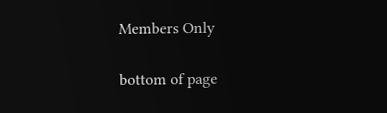Members Only

bottom of page